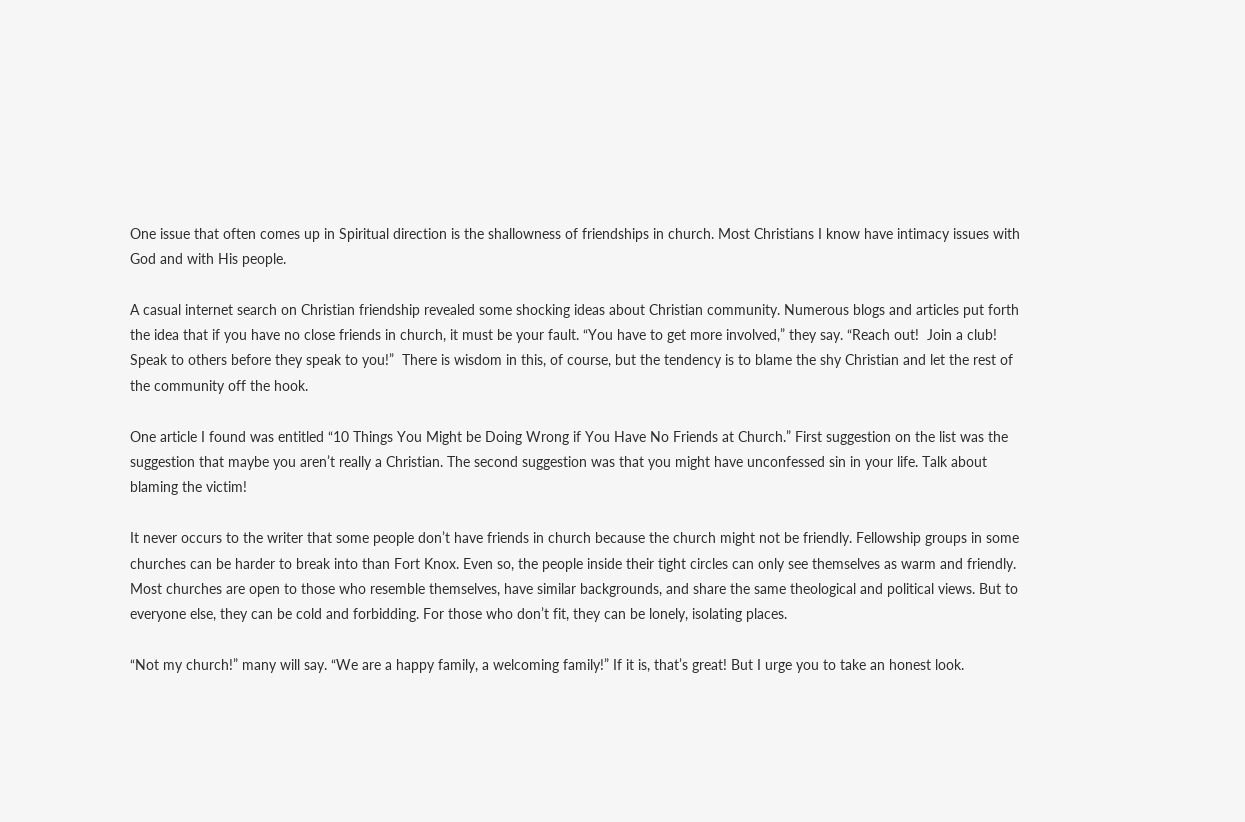One issue that often comes up in Spiritual direction is the shallowness of friendships in church. Most Christians I know have intimacy issues with God and with His people.

A casual internet search on Christian friendship revealed some shocking ideas about Christian community. Numerous blogs and articles put forth the idea that if you have no close friends in church, it must be your fault. “You have to get more involved,” they say. “Reach out!  Join a club!  Speak to others before they speak to you!”  There is wisdom in this, of course, but the tendency is to blame the shy Christian and let the rest of the community off the hook.

One article I found was entitled “10 Things You Might be Doing Wrong if You Have No Friends at Church.” First suggestion on the list was the suggestion that maybe you aren’t really a Christian. The second suggestion was that you might have unconfessed sin in your life. Talk about blaming the victim!

It never occurs to the writer that some people don’t have friends in church because the church might not be friendly. Fellowship groups in some churches can be harder to break into than Fort Knox. Even so, the people inside their tight circles can only see themselves as warm and friendly. Most churches are open to those who resemble themselves, have similar backgrounds, and share the same theological and political views. But to everyone else, they can be cold and forbidding. For those who don’t fit, they can be lonely, isolating places.

“Not my church!” many will say. “We are a happy family, a welcoming family!” If it is, that’s great! But I urge you to take an honest look.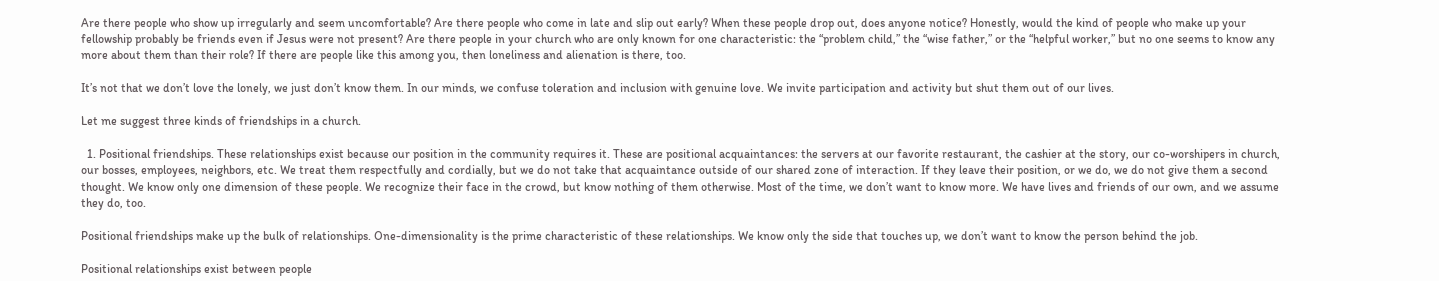Are there people who show up irregularly and seem uncomfortable? Are there people who come in late and slip out early? When these people drop out, does anyone notice? Honestly, would the kind of people who make up your fellowship probably be friends even if Jesus were not present? Are there people in your church who are only known for one characteristic: the “problem child,” the “wise father,” or the “helpful worker,” but no one seems to know any more about them than their role? If there are people like this among you, then loneliness and alienation is there, too.

It’s not that we don’t love the lonely, we just don’t know them. In our minds, we confuse toleration and inclusion with genuine love. We invite participation and activity but shut them out of our lives.

Let me suggest three kinds of friendships in a church.

  1. Positional friendships. These relationships exist because our position in the community requires it. These are positional acquaintances: the servers at our favorite restaurant, the cashier at the story, our co-worshipers in church, our bosses, employees, neighbors, etc. We treat them respectfully and cordially, but we do not take that acquaintance outside of our shared zone of interaction. If they leave their position, or we do, we do not give them a second thought. We know only one dimension of these people. We recognize their face in the crowd, but know nothing of them otherwise. Most of the time, we don’t want to know more. We have lives and friends of our own, and we assume they do, too.

Positional friendships make up the bulk of relationships. One-dimensionality is the prime characteristic of these relationships. We know only the side that touches up, we don’t want to know the person behind the job.

Positional relationships exist between people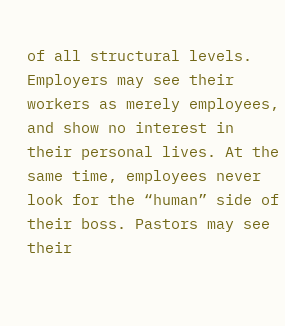of all structural levels. Employers may see their workers as merely employees, and show no interest in their personal lives. At the same time, employees never look for the “human” side of their boss. Pastors may see their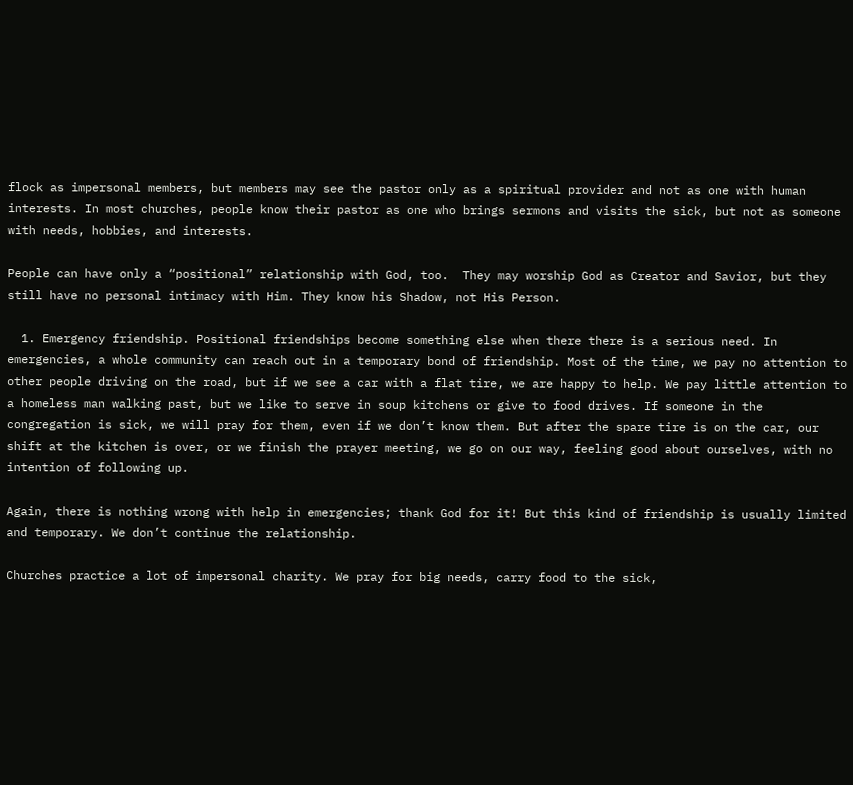flock as impersonal members, but members may see the pastor only as a spiritual provider and not as one with human interests. In most churches, people know their pastor as one who brings sermons and visits the sick, but not as someone with needs, hobbies, and interests.

People can have only a “positional” relationship with God, too.  They may worship God as Creator and Savior, but they still have no personal intimacy with Him. They know his Shadow, not His Person.

  1. Emergency friendship. Positional friendships become something else when there there is a serious need. In emergencies, a whole community can reach out in a temporary bond of friendship. Most of the time, we pay no attention to other people driving on the road, but if we see a car with a flat tire, we are happy to help. We pay little attention to a homeless man walking past, but we like to serve in soup kitchens or give to food drives. If someone in the congregation is sick, we will pray for them, even if we don’t know them. But after the spare tire is on the car, our shift at the kitchen is over, or we finish the prayer meeting, we go on our way, feeling good about ourselves, with no intention of following up.

Again, there is nothing wrong with help in emergencies; thank God for it! But this kind of friendship is usually limited and temporary. We don’t continue the relationship.

Churches practice a lot of impersonal charity. We pray for big needs, carry food to the sick,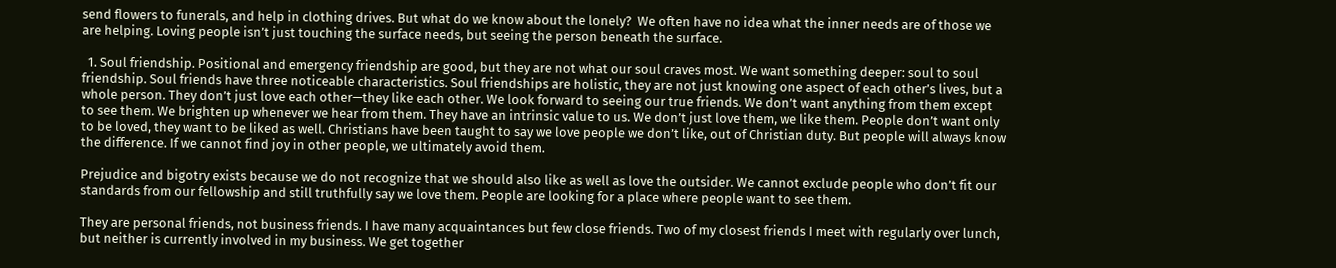send flowers to funerals, and help in clothing drives. But what do we know about the lonely?  We often have no idea what the inner needs are of those we are helping. Loving people isn’t just touching the surface needs, but seeing the person beneath the surface.

  1. Soul friendship. Positional and emergency friendship are good, but they are not what our soul craves most. We want something deeper: soul to soul friendship. Soul friends have three noticeable characteristics. Soul friendships are holistic, they are not just knowing one aspect of each other’s lives, but a whole person. They don’t just love each other—they like each other. We look forward to seeing our true friends. We don’t want anything from them except to see them. We brighten up whenever we hear from them. They have an intrinsic value to us. We don’t just love them, we like them. People don’t want only to be loved, they want to be liked as well. Christians have been taught to say we love people we don’t like, out of Christian duty. But people will always know the difference. If we cannot find joy in other people, we ultimately avoid them.

Prejudice and bigotry exists because we do not recognize that we should also like as well as love the outsider. We cannot exclude people who don’t fit our standards from our fellowship and still truthfully say we love them. People are looking for a place where people want to see them.

They are personal friends, not business friends. I have many acquaintances but few close friends. Two of my closest friends I meet with regularly over lunch, but neither is currently involved in my business. We get together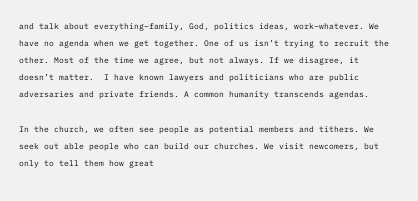and talk about everything–family, God, politics ideas, work–whatever. We have no agenda when we get together. One of us isn’t trying to recruit the other. Most of the time we agree, but not always. If we disagree, it doesn’t matter.  I have known lawyers and politicians who are public adversaries and private friends. A common humanity transcends agendas.

In the church, we often see people as potential members and tithers. We seek out able people who can build our churches. We visit newcomers, but only to tell them how great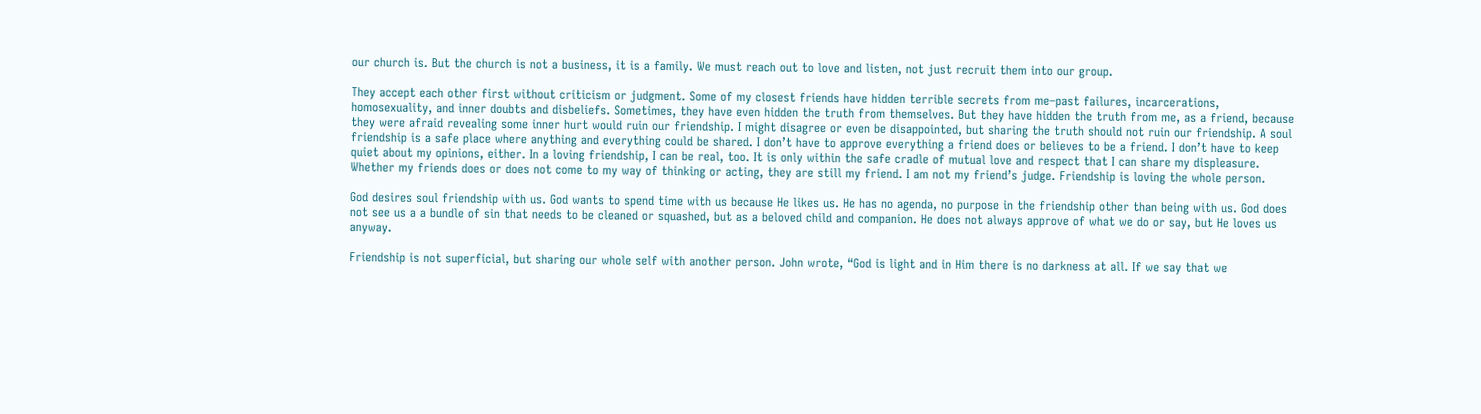our church is. But the church is not a business, it is a family. We must reach out to love and listen, not just recruit them into our group.

They accept each other first without criticism or judgment. Some of my closest friends have hidden terrible secrets from me–past failures, incarcerations,  homosexuality, and inner doubts and disbeliefs. Sometimes, they have even hidden the truth from themselves. But they have hidden the truth from me, as a friend, because they were afraid revealing some inner hurt would ruin our friendship. I might disagree or even be disappointed, but sharing the truth should not ruin our friendship. A soul friendship is a safe place where anything and everything could be shared. I don’t have to approve everything a friend does or believes to be a friend. I don’t have to keep quiet about my opinions, either. In a loving friendship, I can be real, too. It is only within the safe cradle of mutual love and respect that I can share my displeasure. Whether my friends does or does not come to my way of thinking or acting, they are still my friend. I am not my friend’s judge. Friendship is loving the whole person.

God desires soul friendship with us. God wants to spend time with us because He likes us. He has no agenda, no purpose in the friendship other than being with us. God does not see us a a bundle of sin that needs to be cleaned or squashed, but as a beloved child and companion. He does not always approve of what we do or say, but He loves us anyway.

Friendship is not superficial, but sharing our whole self with another person. John wrote, “God is light and in Him there is no darkness at all. If we say that we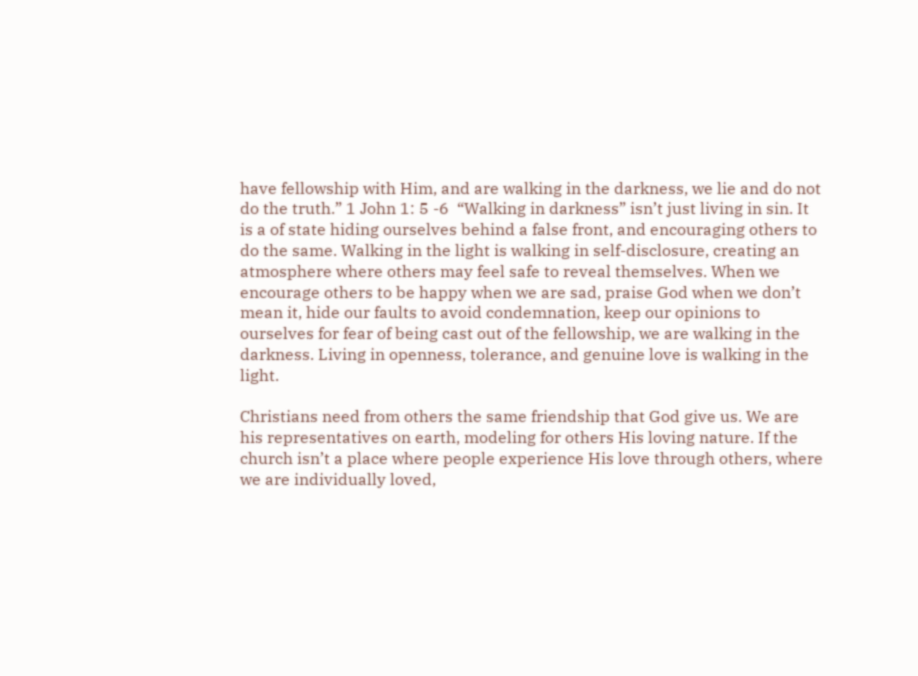have fellowship with Him, and are walking in the darkness, we lie and do not do the truth.” 1 John 1: 5 -6  “Walking in darkness” isn’t just living in sin. It is a of state hiding ourselves behind a false front, and encouraging others to do the same. Walking in the light is walking in self-disclosure, creating an atmosphere where others may feel safe to reveal themselves. When we encourage others to be happy when we are sad, praise God when we don’t mean it, hide our faults to avoid condemnation, keep our opinions to ourselves for fear of being cast out of the fellowship, we are walking in the darkness. Living in openness, tolerance, and genuine love is walking in the light.

Christians need from others the same friendship that God give us. We are his representatives on earth, modeling for others His loving nature. If the church isn’t a place where people experience His love through others, where we are individually loved,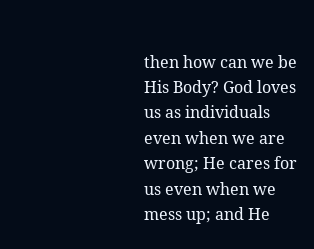then how can we be His Body? God loves us as individuals even when we are wrong; He cares for us even when we mess up; and He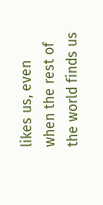likes us, even when the rest of the world finds us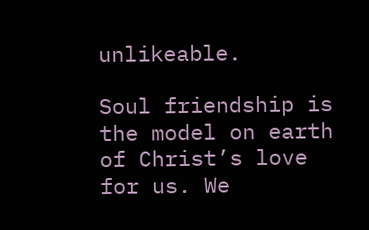unlikeable.

Soul friendship is the model on earth of Christ’s love for us. We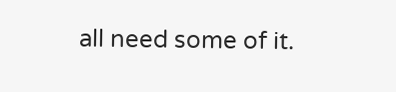all need some of it.